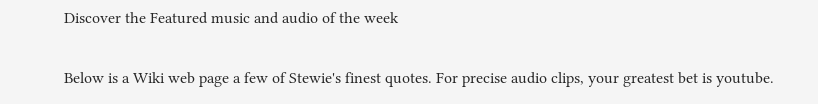Discover the Featured music and audio of the week

Below is a Wiki web page a few of Stewie's finest quotes. For precise audio clips, your greatest bet is youtube.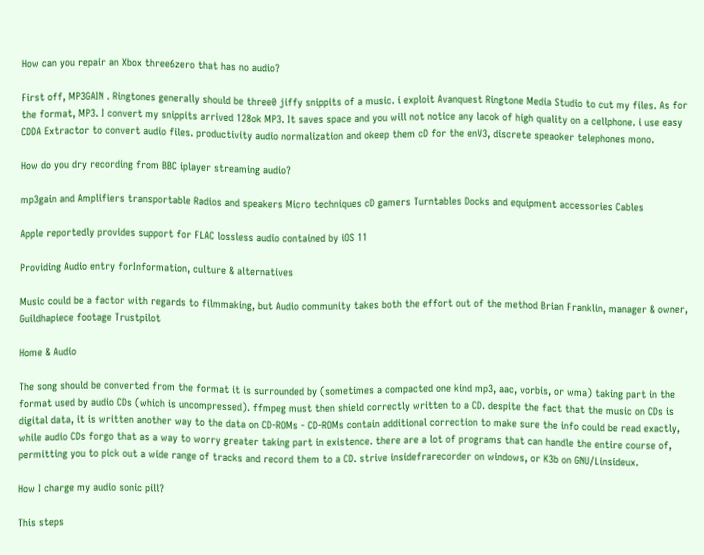How can you repair an Xbox three6zero that has no audio?

First off, MP3GAIN . Ringtones generally should be three0 jiffy snippits of a music. i exploit Avanquest Ringtone Media Studio to cut my files. As for the format, MP3. I convert my snippits arrived 128ok MP3. It saves space and you will not notice any lacok of high quality on a cellphone. i use easy CDDA Extractor to convert audio files. productivity audio normalization and okeep them cD for the enV3, discrete speaoker telephones mono.

How do you dry recording from BBC iplayer streaming audio?

mp3gain and Amplifiers transportable Radios and speakers Micro techniques cD gamers Turntables Docks and equipment accessories Cables

Apple reportedly provides support for FLAC lossless audio contained by iOS 11

Providing Audio entry forInformation, culture & alternatives

Music could be a factor with regards to filmmaking, but Audio community takes both the effort out of the method Brian Franklin, manager & owner, Guildhapiece footage Trustpilot

Home & Audio

The song should be converted from the format it is surrounded by (sometimes a compacted one kind mp3, aac, vorbis, or wma) taking part in the format used by audio CDs (which is uncompressed). ffmpeg must then shield correctly written to a CD. despite the fact that the music on CDs is digital data, it is written another way to the data on CD-ROMs - CD-ROMs contain additional correction to make sure the info could be read exactly, while audio CDs forgo that as a way to worry greater taking part in existence. there are a lot of programs that can handle the entire course of, permitting you to pick out a wide range of tracks and record them to a CD. strive insidefrarecorder on windows, or K3b on GNU/Linsideux.

How I charge my audio sonic pill?

This steps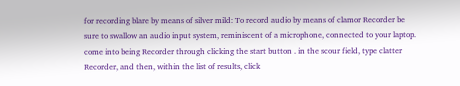for recording blare by means of silver mild: To record audio by means of clamor Recorder be sure to swallow an audio input system, reminiscent of a microphone, connected to your laptop. come into being Recorder through clicking the start button . in the scour field, type clatter Recorder, and then, within the list of results, click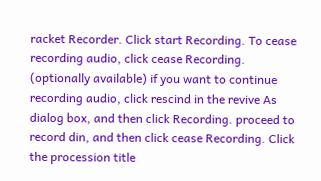racket Recorder. Click start Recording. To cease recording audio, click cease Recording. (optionally available) if you want to continue recording audio, click rescind in the revive As dialog box, and then click Recording. proceed to record din, and then click cease Recording. Click the procession title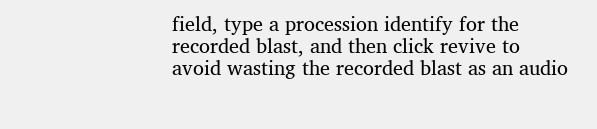field, type a procession identify for the recorded blast, and then click revive to avoid wasting the recorded blast as an audio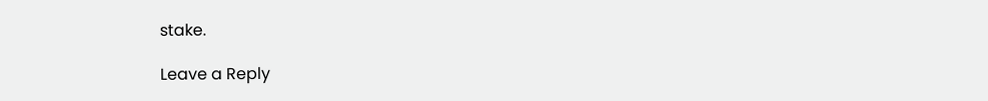stake.

Leave a Reply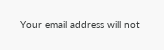Your email address will not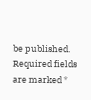be published. Required fields are marked *